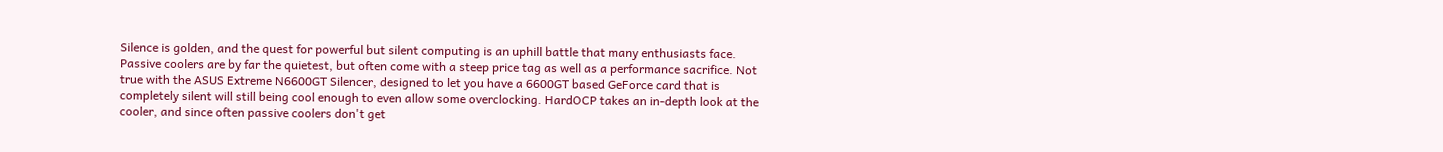Silence is golden, and the quest for powerful but silent computing is an uphill battle that many enthusiasts face. Passive coolers are by far the quietest, but often come with a steep price tag as well as a performance sacrifice. Not true with the ASUS Extreme N6600GT Silencer, designed to let you have a 6600GT based GeForce card that is completely silent will still being cool enough to even allow some overclocking. HardOCP takes an in-depth look at the cooler, and since often passive coolers don't get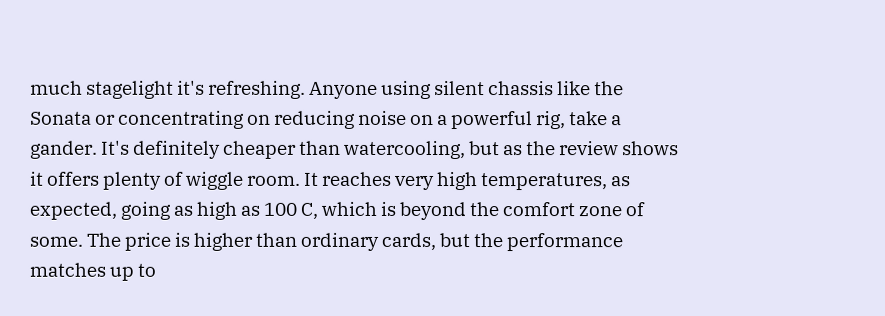much stagelight it's refreshing. Anyone using silent chassis like the Sonata or concentrating on reducing noise on a powerful rig, take a gander. It's definitely cheaper than watercooling, but as the review shows it offers plenty of wiggle room. It reaches very high temperatures, as expected, going as high as 100 C, which is beyond the comfort zone of some. The price is higher than ordinary cards, but the performance matches up to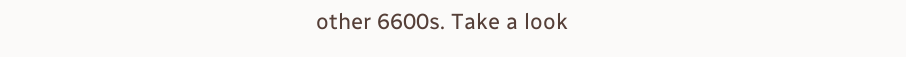other 6600s. Take a look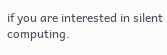if you are interested in silent computing.